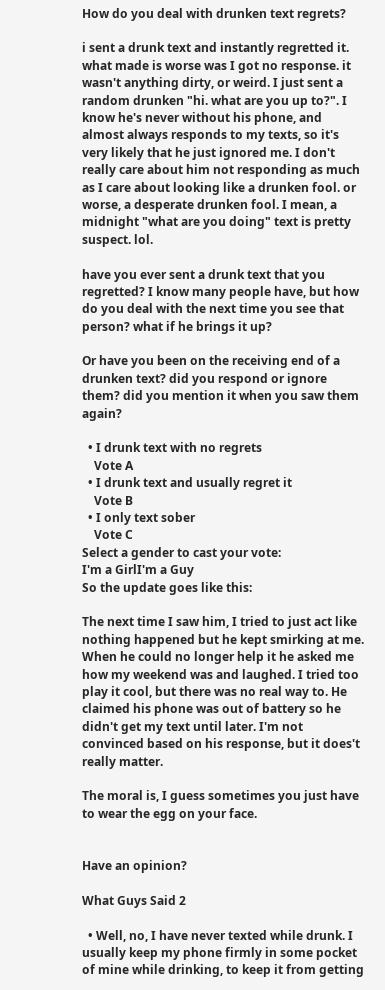How do you deal with drunken text regrets?

i sent a drunk text and instantly regretted it. what made is worse was I got no response. it wasn't anything dirty, or weird. I just sent a random drunken "hi. what are you up to?". I know he's never without his phone, and almost always responds to my texts, so it's very likely that he just ignored me. I don't really care about him not responding as much as I care about looking like a drunken fool. or worse, a desperate drunken fool. I mean, a midnight "what are you doing" text is pretty suspect. lol.

have you ever sent a drunk text that you regretted? I know many people have, but how do you deal with the next time you see that person? what if he brings it up?

Or have you been on the receiving end of a drunken text? did you respond or ignore them? did you mention it when you saw them again?

  • I drunk text with no regrets
    Vote A
  • I drunk text and usually regret it
    Vote B
  • I only text sober
    Vote C
Select a gender to cast your vote:
I'm a GirlI'm a Guy
So the update goes like this:

The next time I saw him, I tried to just act like nothing happened but he kept smirking at me. When he could no longer help it he asked me how my weekend was and laughed. I tried too play it cool, but there was no real way to. He claimed his phone was out of battery so he didn't get my text until later. I'm not convinced based on his response, but it does't really matter.

The moral is, I guess sometimes you just have to wear the egg on your face.


Have an opinion?

What Guys Said 2

  • Well, no, I have never texted while drunk. I usually keep my phone firmly in some pocket of mine while drinking, to keep it from getting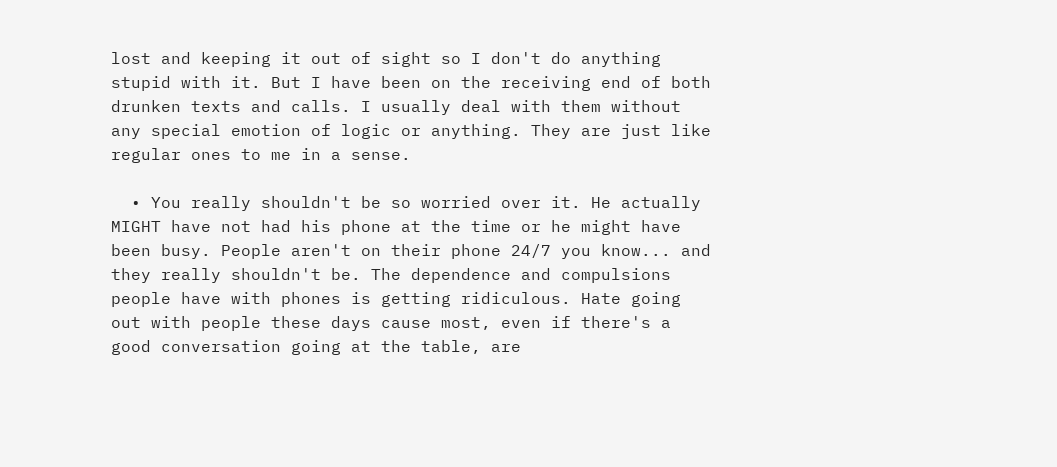lost and keeping it out of sight so I don't do anything stupid with it. But I have been on the receiving end of both drunken texts and calls. I usually deal with them without any special emotion of logic or anything. They are just like regular ones to me in a sense.

  • You really shouldn't be so worried over it. He actually MIGHT have not had his phone at the time or he might have been busy. People aren't on their phone 24/7 you know... and they really shouldn't be. The dependence and compulsions people have with phones is getting ridiculous. Hate going out with people these days cause most, even if there's a good conversation going at the table, are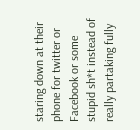staring down at their phone for twitter or Facebook or some stupid sh*t instead of really partaking fully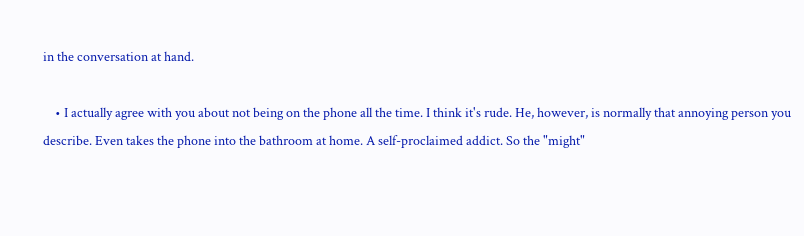in the conversation at hand.

    • I actually agree with you about not being on the phone all the time. I think it's rude. He, however, is normally that annoying person you describe. Even takes the phone into the bathroom at home. A self-proclaimed addict. So the "might"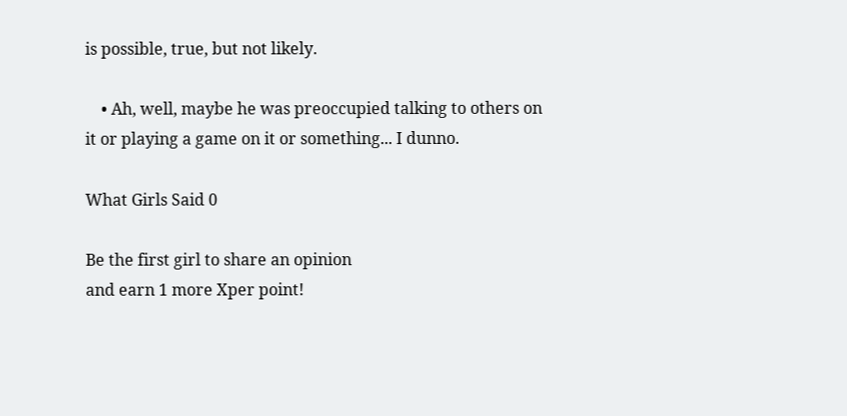is possible, true, but not likely.

    • Ah, well, maybe he was preoccupied talking to others on it or playing a game on it or something... I dunno.

What Girls Said 0

Be the first girl to share an opinion
and earn 1 more Xper point!